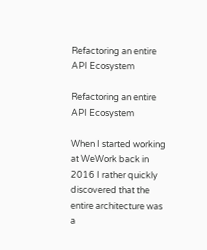Refactoring an entire API Ecosystem

Refactoring an entire API Ecosystem

When I started working at WeWork back in 2016 I rather quickly discovered that the entire architecture was a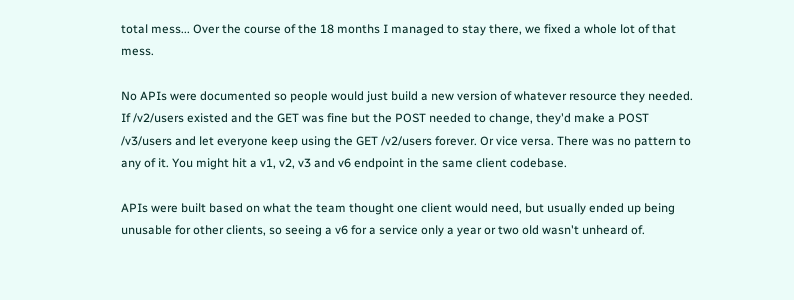total mess... Over the course of the 18 months I managed to stay there, we fixed a whole lot of that mess.

No APIs were documented so people would just build a new version of whatever resource they needed. If /v2/users existed and the GET was fine but the POST needed to change, they'd make a POST /v3/users and let everyone keep using the GET /v2/users forever. Or vice versa. There was no pattern to any of it. You might hit a v1, v2, v3 and v6 endpoint in the same client codebase.

APIs were built based on what the team thought one client would need, but usually ended up being unusable for other clients, so seeing a v6 for a service only a year or two old wasn't unheard of.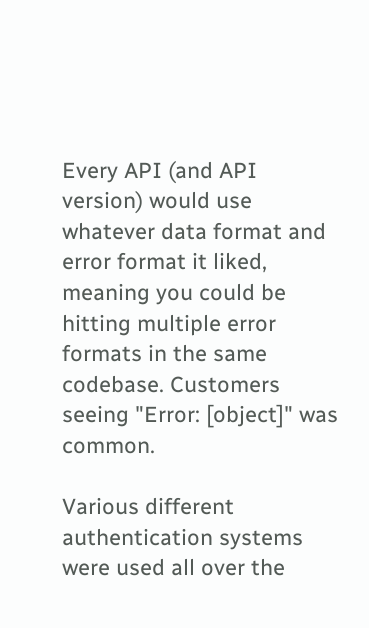Every API (and API version) would use whatever data format and error format it liked, meaning you could be hitting multiple error formats in the same codebase. Customers seeing "Error: [object]" was common.

Various different authentication systems were used all over the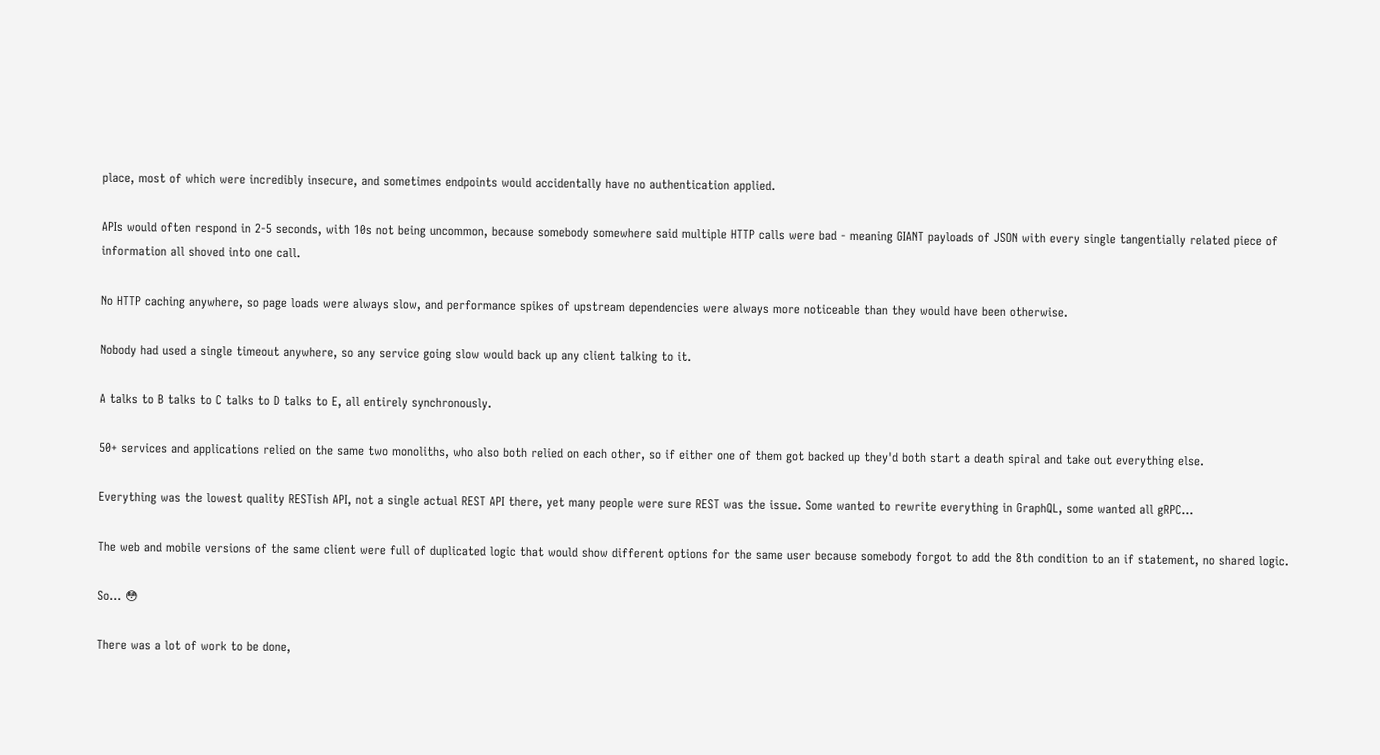place, most of which were incredibly insecure, and sometimes endpoints would accidentally have no authentication applied.

APIs would often respond in 2-5 seconds, with 10s not being uncommon, because somebody somewhere said multiple HTTP calls were bad - meaning GIANT payloads of JSON with every single tangentially related piece of information all shoved into one call.

No HTTP caching anywhere, so page loads were always slow, and performance spikes of upstream dependencies were always more noticeable than they would have been otherwise.

Nobody had used a single timeout anywhere, so any service going slow would back up any client talking to it.

A talks to B talks to C talks to D talks to E, all entirely synchronously.

50+ services and applications relied on the same two monoliths, who also both relied on each other, so if either one of them got backed up they'd both start a death spiral and take out everything else.

Everything was the lowest quality RESTish API, not a single actual REST API there, yet many people were sure REST was the issue. Some wanted to rewrite everything in GraphQL, some wanted all gRPC...

The web and mobile versions of the same client were full of duplicated logic that would show different options for the same user because somebody forgot to add the 8th condition to an if statement, no shared logic.

So... 😳

There was a lot of work to be done,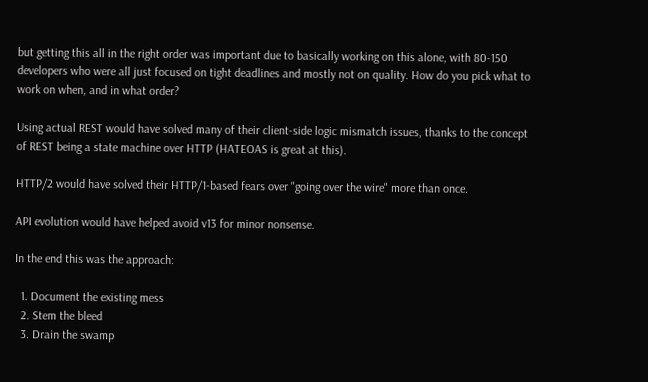but getting this all in the right order was important due to basically working on this alone, with 80-150 developers who were all just focused on tight deadlines and mostly not on quality. How do you pick what to work on when, and in what order?

Using actual REST would have solved many of their client-side logic mismatch issues, thanks to the concept of REST being a state machine over HTTP (HATEOAS is great at this).

HTTP/2 would have solved their HTTP/1-based fears over "going over the wire" more than once.

API evolution would have helped avoid v13 for minor nonsense.

In the end this was the approach:

  1. Document the existing mess
  2. Stem the bleed
  3. Drain the swamp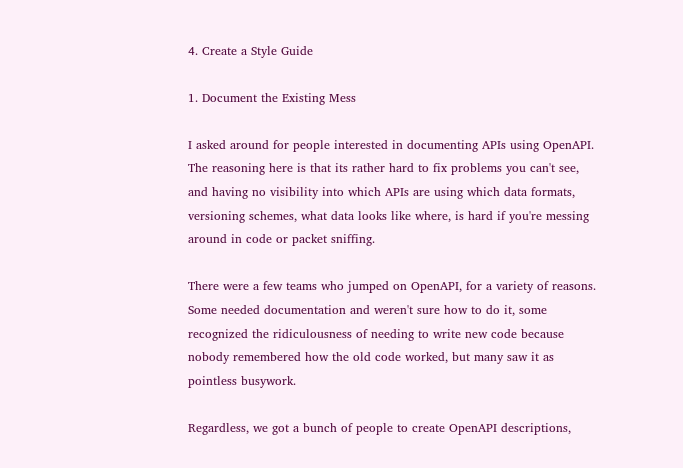4. Create a Style Guide

1. Document the Existing Mess

I asked around for people interested in documenting APIs using OpenAPI. The reasoning here is that its rather hard to fix problems you can't see, and having no visibility into which APIs are using which data formats, versioning schemes, what data looks like where, is hard if you're messing around in code or packet sniffing.

There were a few teams who jumped on OpenAPI, for a variety of reasons. Some needed documentation and weren't sure how to do it, some recognized the ridiculousness of needing to write new code because nobody remembered how the old code worked, but many saw it as pointless busywork.

Regardless, we got a bunch of people to create OpenAPI descriptions,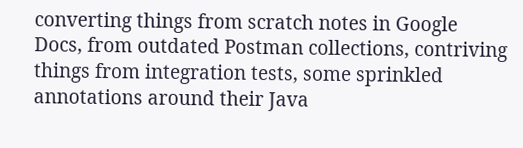converting things from scratch notes in Google Docs, from outdated Postman collections, contriving things from integration tests, some sprinkled annotations around their Java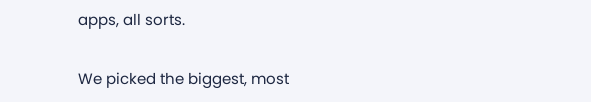apps, all sorts.

We picked the biggest, most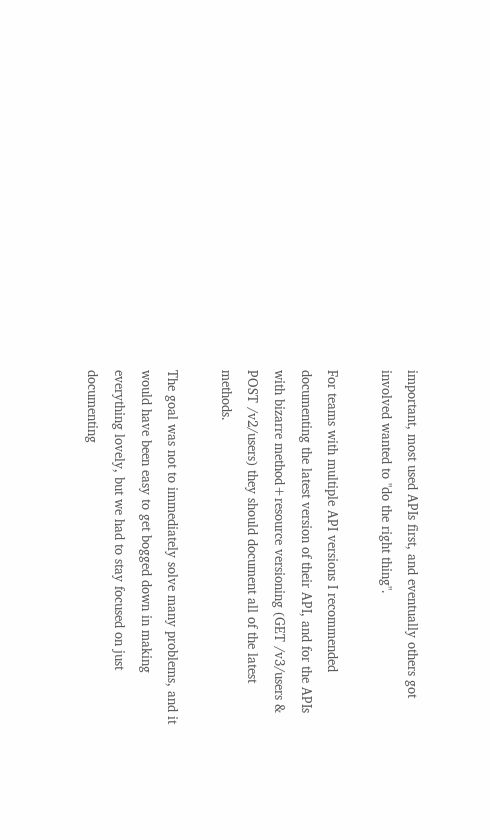important, most used APIs first, and eventually others got involved wanted to "do the right thing".

For teams with multiple API versions I recommended documenting the latest version of their API, and for the APIs with bizarre method+resource versioning (GET /v3/users & POST /v2/users) they should document all of the latest methods.

The goal was not to immediately solve many problems, and it would have been easy to get bogged down in making everything lovely, but we had to stay focused on just documenting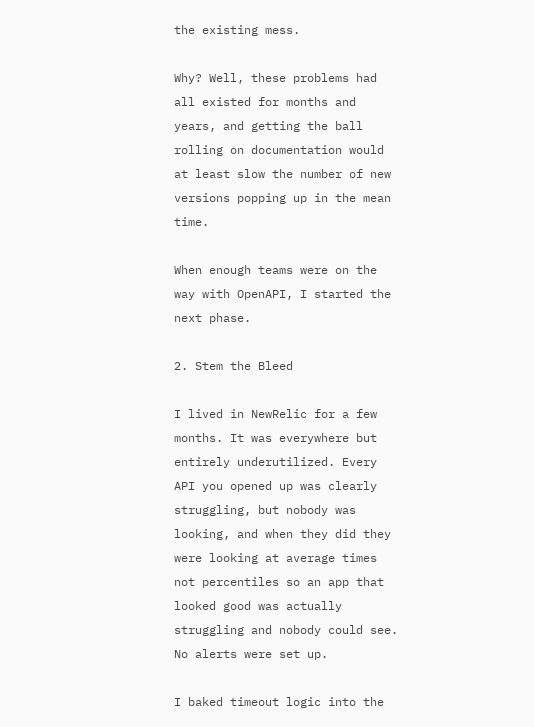the existing mess.

Why? Well, these problems had all existed for months and years, and getting the ball rolling on documentation would at least slow the number of new versions popping up in the mean time.

When enough teams were on the way with OpenAPI, I started the next phase.

2. Stem the Bleed

I lived in NewRelic for a few months. It was everywhere but entirely underutilized. Every API you opened up was clearly struggling, but nobody was looking, and when they did they were looking at average times not percentiles so an app that looked good was actually struggling and nobody could see. No alerts were set up.

I baked timeout logic into the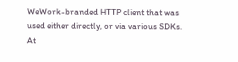WeWork-branded HTTP client that was used either directly, or via various SDKs. At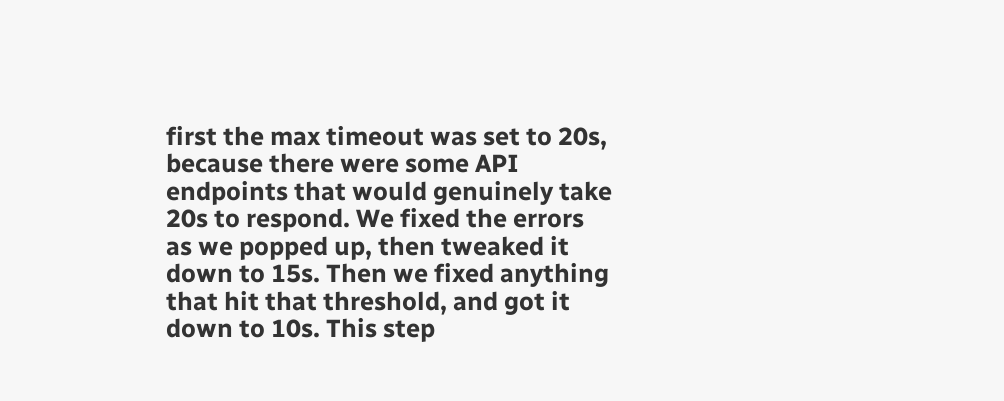first the max timeout was set to 20s, because there were some API endpoints that would genuinely take 20s to respond. We fixed the errors as we popped up, then tweaked it down to 15s. Then we fixed anything that hit that threshold, and got it down to 10s. This step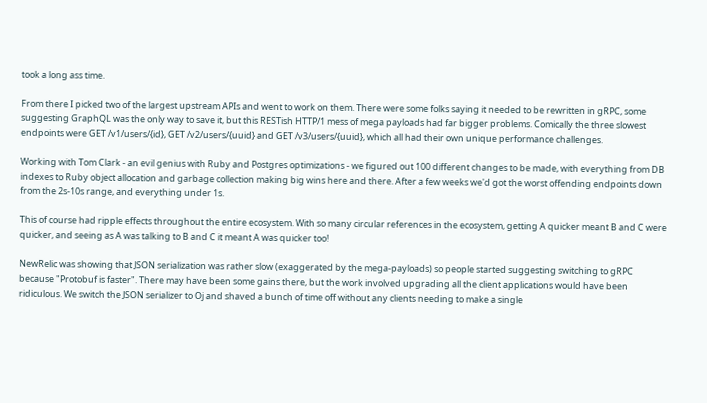took a long ass time.

From there I picked two of the largest upstream APIs and went to work on them. There were some folks saying it needed to be rewritten in gRPC, some suggesting GraphQL was the only way to save it, but this RESTish HTTP/1 mess of mega payloads had far bigger problems. Comically the three slowest endpoints were GET /v1/users/{id}, GET /v2/users/{uuid} and GET /v3/users/{uuid}, which all had their own unique performance challenges.

Working with Tom Clark - an evil genius with Ruby and Postgres optimizations - we figured out 100 different changes to be made, with everything from DB indexes to Ruby object allocation and garbage collection making big wins here and there. After a few weeks we'd got the worst offending endpoints down from the 2s-10s range, and everything under 1s.

This of course had ripple effects throughout the entire ecosystem. With so many circular references in the ecosystem, getting A quicker meant B and C were quicker, and seeing as A was talking to B and C it meant A was quicker too!

NewRelic was showing that JSON serialization was rather slow (exaggerated by the mega-payloads) so people started suggesting switching to gRPC because "Protobuf is faster". There may have been some gains there, but the work involved upgrading all the client applications would have been ridiculous. We switch the JSON serializer to Oj and shaved a bunch of time off without any clients needing to make a single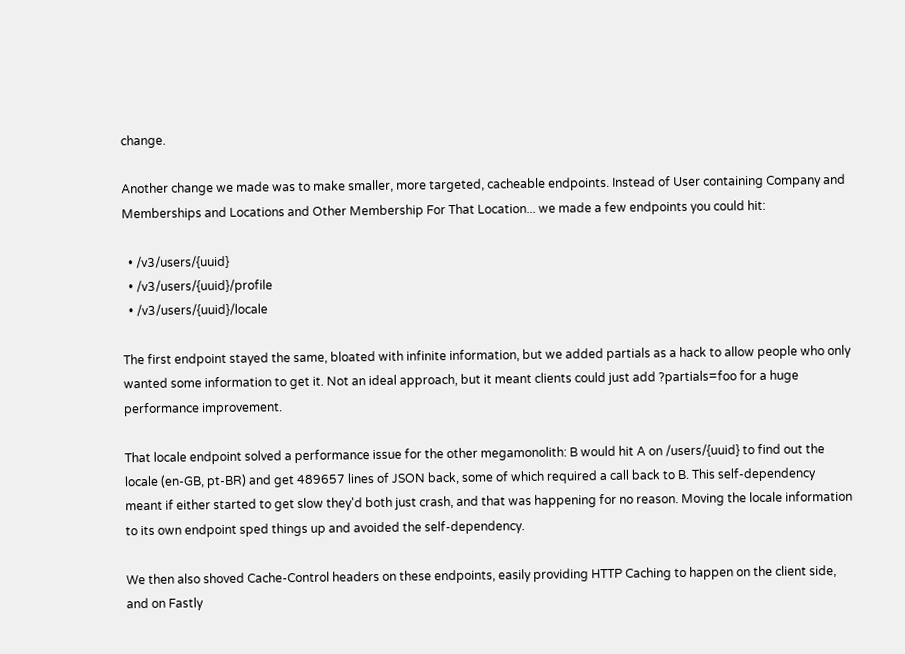change.

Another change we made was to make smaller, more targeted, cacheable endpoints. Instead of User containing Company and Memberships and Locations and Other Membership For That Location... we made a few endpoints you could hit:

  • /v3/users/{uuid}
  • /v3/users/{uuid}/profile
  • /v3/users/{uuid}/locale

The first endpoint stayed the same, bloated with infinite information, but we added partials as a hack to allow people who only wanted some information to get it. Not an ideal approach, but it meant clients could just add ?partials=foo for a huge performance improvement.

That locale endpoint solved a performance issue for the other megamonolith: B would hit A on /users/{uuid} to find out the locale (en-GB, pt-BR) and get 489657 lines of JSON back, some of which required a call back to B. This self-dependency meant if either started to get slow they'd both just crash, and that was happening for no reason. Moving the locale information to its own endpoint sped things up and avoided the self-dependency.

We then also shoved Cache-Control headers on these endpoints, easily providing HTTP Caching to happen on the client side, and on Fastly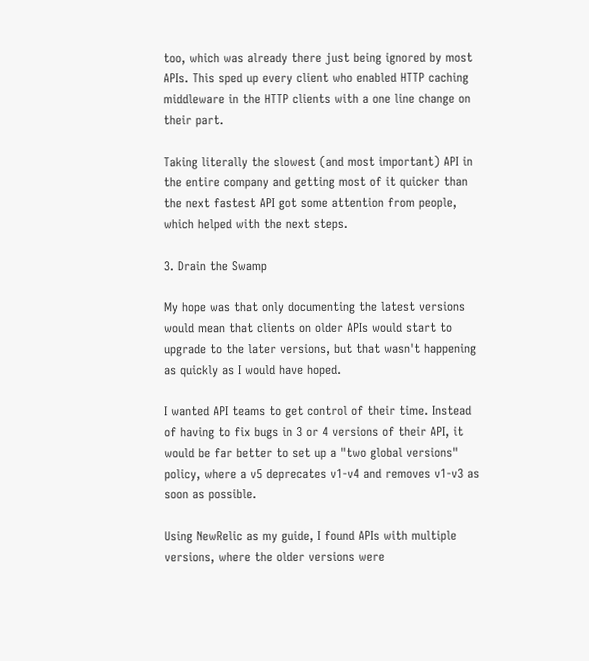too, which was already there just being ignored by most APIs. This sped up every client who enabled HTTP caching middleware in the HTTP clients with a one line change on their part.

Taking literally the slowest (and most important) API in the entire company and getting most of it quicker than the next fastest API got some attention from people, which helped with the next steps.

3. Drain the Swamp

My hope was that only documenting the latest versions would mean that clients on older APIs would start to upgrade to the later versions, but that wasn't happening as quickly as I would have hoped.

I wanted API teams to get control of their time. Instead of having to fix bugs in 3 or 4 versions of their API, it would be far better to set up a "two global versions" policy, where a v5 deprecates v1-v4 and removes v1-v3 as soon as possible.

Using NewRelic as my guide, I found APIs with multiple versions, where the older versions were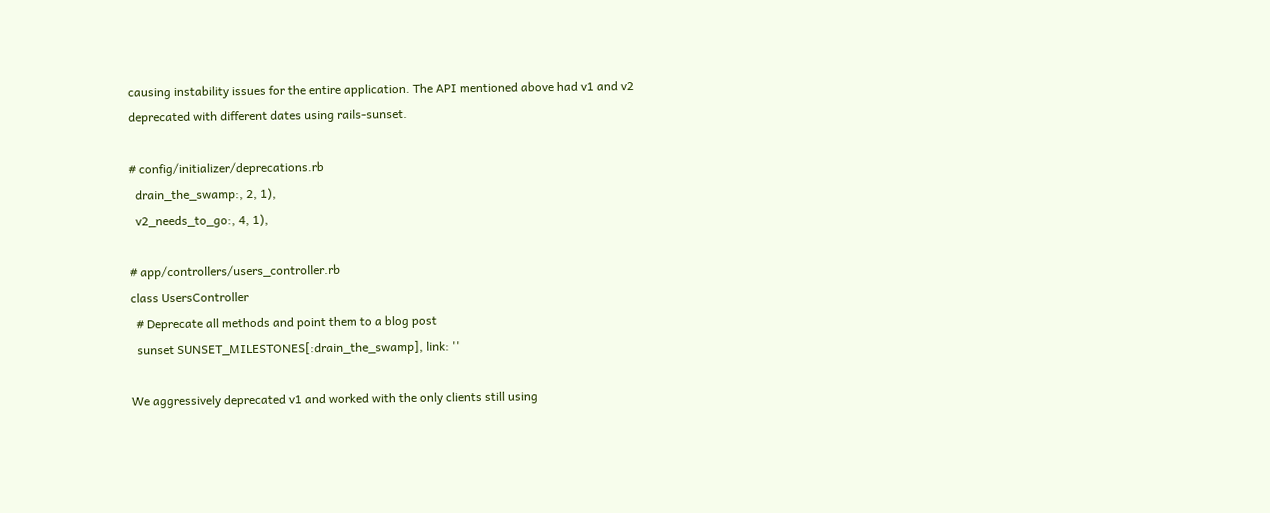causing instability issues for the entire application. The API mentioned above had v1 and v2 deprecated with different dates using rails-sunset.

# config/initializer/deprecations.rb
  drain_the_swamp:, 2, 1),
  v2_needs_to_go:, 4, 1),

# app/controllers/users_controller.rb
class UsersController
  # Deprecate all methods and point them to a blog post
  sunset SUNSET_MILESTONES[:drain_the_swamp], link: ''

We aggressively deprecated v1 and worked with the only clients still using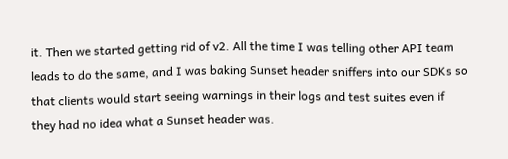it. Then we started getting rid of v2. All the time I was telling other API team leads to do the same, and I was baking Sunset header sniffers into our SDKs so that clients would start seeing warnings in their logs and test suites even if they had no idea what a Sunset header was.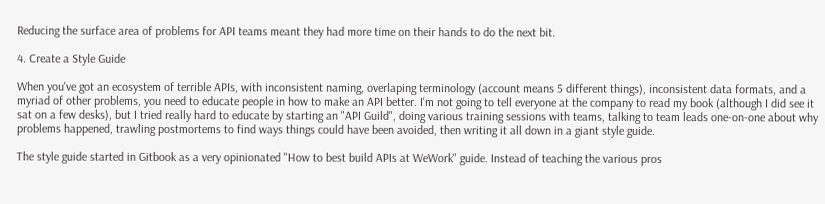Reducing the surface area of problems for API teams meant they had more time on their hands to do the next bit.

4. Create a Style Guide

When you've got an ecosystem of terrible APIs, with inconsistent naming, overlaping terminology (account means 5 different things), inconsistent data formats, and a myriad of other problems, you need to educate people in how to make an API better. I'm not going to tell everyone at the company to read my book (although I did see it sat on a few desks), but I tried really hard to educate by starting an "API Guild", doing various training sessions with teams, talking to team leads one-on-one about why problems happened, trawling postmortems to find ways things could have been avoided, then writing it all down in a giant style guide.

The style guide started in Gitbook as a very opinionated "How to best build APIs at WeWork" guide. Instead of teaching the various pros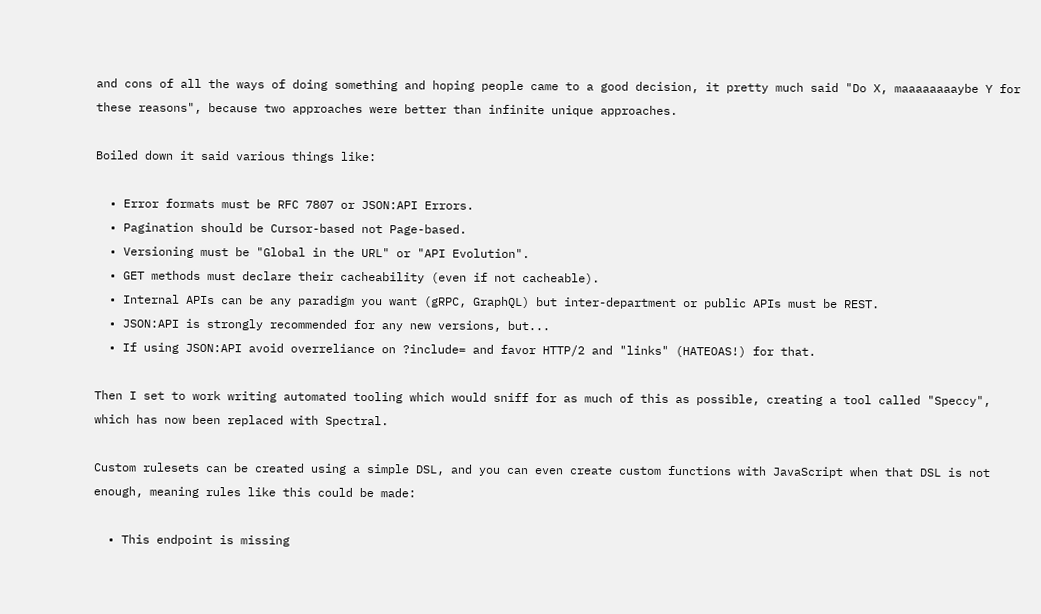and cons of all the ways of doing something and hoping people came to a good decision, it pretty much said "Do X, maaaaaaaaybe Y for these reasons", because two approaches were better than infinite unique approaches.

Boiled down it said various things like:

  • Error formats must be RFC 7807 or JSON:API Errors.
  • Pagination should be Cursor-based not Page-based.
  • Versioning must be "Global in the URL" or "API Evolution".
  • GET methods must declare their cacheability (even if not cacheable).
  • Internal APIs can be any paradigm you want (gRPC, GraphQL) but inter-department or public APIs must be REST.
  • JSON:API is strongly recommended for any new versions, but...
  • If using JSON:API avoid overreliance on ?include= and favor HTTP/2 and "links" (HATEOAS!) for that.

Then I set to work writing automated tooling which would sniff for as much of this as possible, creating a tool called "Speccy", which has now been replaced with Spectral.

Custom rulesets can be created using a simple DSL, and you can even create custom functions with JavaScript when that DSL is not enough, meaning rules like this could be made:

  • This endpoint is missing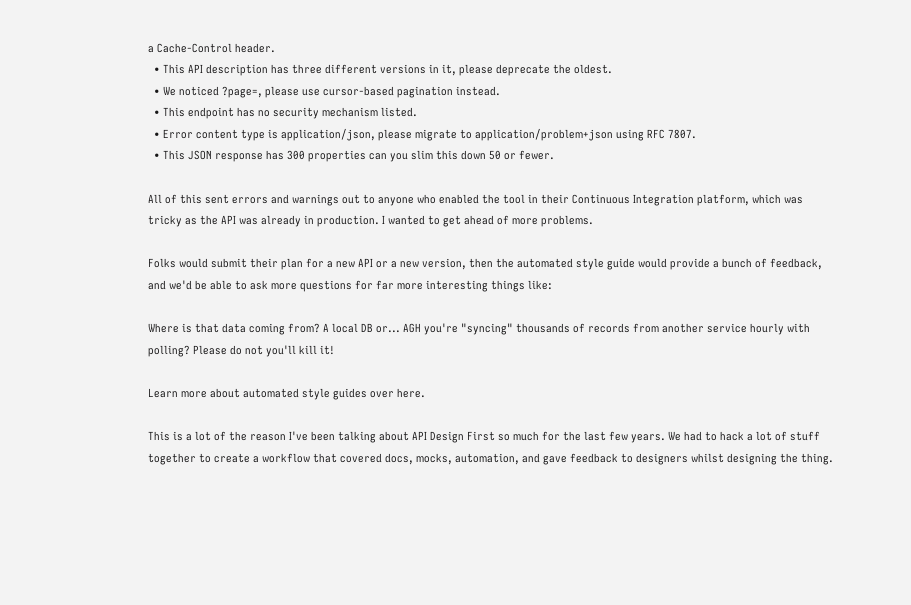a Cache-Control header.
  • This API description has three different versions in it, please deprecate the oldest.
  • We noticed ?page=, please use cursor-based pagination instead.
  • This endpoint has no security mechanism listed.
  • Error content type is application/json, please migrate to application/problem+json using RFC 7807.
  • This JSON response has 300 properties can you slim this down 50 or fewer.

All of this sent errors and warnings out to anyone who enabled the tool in their Continuous Integration platform, which was tricky as the API was already in production. I wanted to get ahead of more problems.

Folks would submit their plan for a new API or a new version, then the automated style guide would provide a bunch of feedback, and we'd be able to ask more questions for far more interesting things like:

Where is that data coming from? A local DB or... AGH you're "syncing" thousands of records from another service hourly with polling? Please do not you'll kill it!

Learn more about automated style guides over here.

This is a lot of the reason I've been talking about API Design First so much for the last few years. We had to hack a lot of stuff together to create a workflow that covered docs, mocks, automation, and gave feedback to designers whilst designing the thing.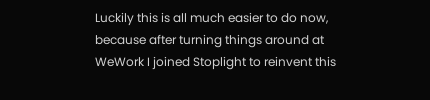Luckily this is all much easier to do now, because after turning things around at WeWork I joined Stoplight to reinvent this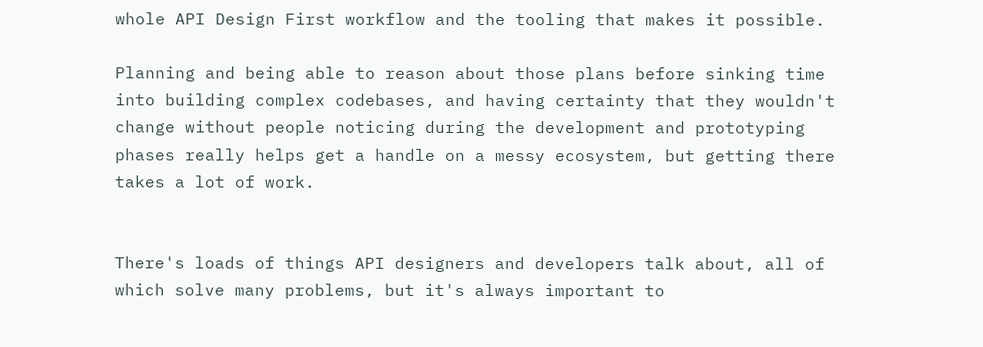whole API Design First workflow and the tooling that makes it possible.

Planning and being able to reason about those plans before sinking time into building complex codebases, and having certainty that they wouldn't change without people noticing during the development and prototyping phases really helps get a handle on a messy ecosystem, but getting there takes a lot of work.


There's loads of things API designers and developers talk about, all of which solve many problems, but it's always important to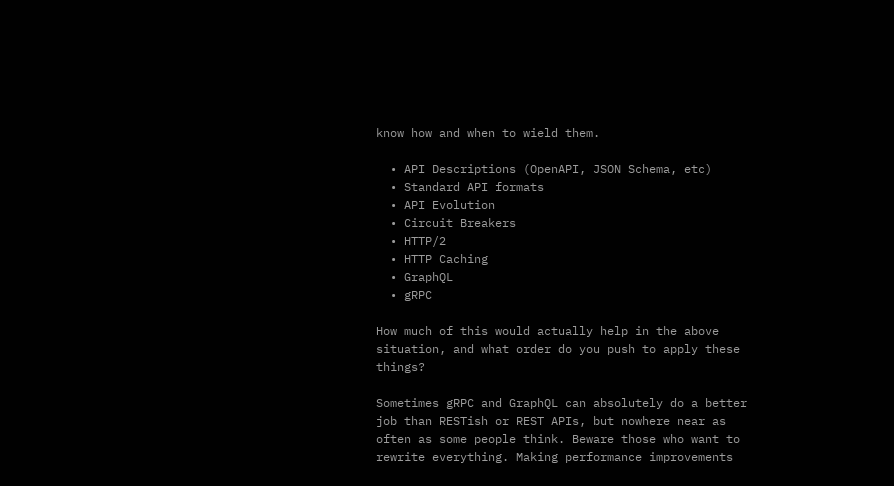know how and when to wield them.

  • API Descriptions (OpenAPI, JSON Schema, etc)
  • Standard API formats
  • API Evolution
  • Circuit Breakers
  • HTTP/2
  • HTTP Caching
  • GraphQL
  • gRPC

How much of this would actually help in the above situation, and what order do you push to apply these things?

Sometimes gRPC and GraphQL can absolutely do a better job than RESTish or REST APIs, but nowhere near as often as some people think. Beware those who want to rewrite everything. Making performance improvements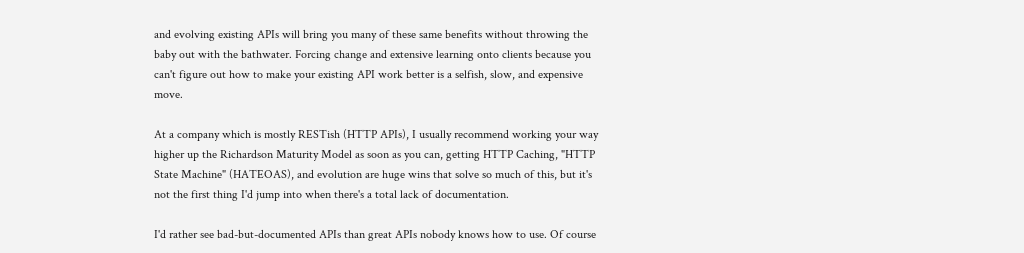and evolving existing APIs will bring you many of these same benefits without throwing the baby out with the bathwater. Forcing change and extensive learning onto clients because you can't figure out how to make your existing API work better is a selfish, slow, and expensive move.

At a company which is mostly RESTish (HTTP APIs), I usually recommend working your way higher up the Richardson Maturity Model as soon as you can, getting HTTP Caching, "HTTP State Machine" (HATEOAS), and evolution are huge wins that solve so much of this, but it's not the first thing I'd jump into when there's a total lack of documentation.

I'd rather see bad-but-documented APIs than great APIs nobody knows how to use. Of course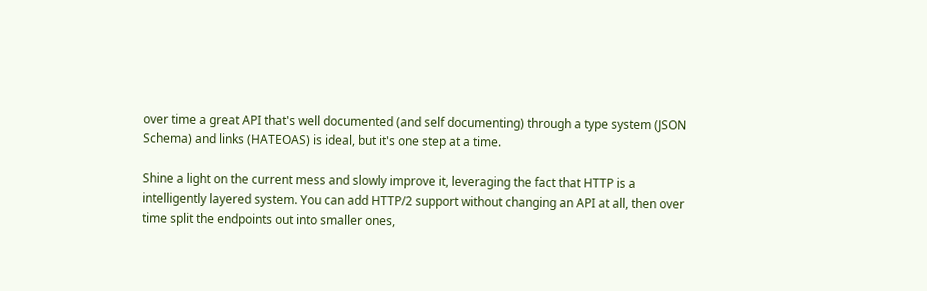over time a great API that's well documented (and self documenting) through a type system (JSON Schema) and links (HATEOAS) is ideal, but it's one step at a time.

Shine a light on the current mess and slowly improve it, leveraging the fact that HTTP is a intelligently layered system. You can add HTTP/2 support without changing an API at all, then over time split the endpoints out into smaller ones,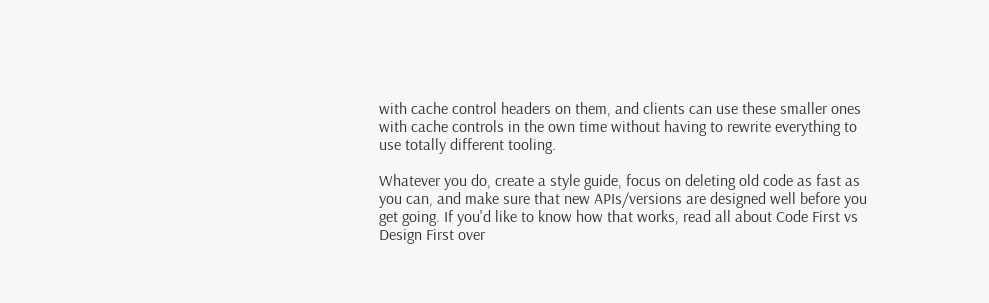with cache control headers on them, and clients can use these smaller ones with cache controls in the own time without having to rewrite everything to use totally different tooling.

Whatever you do, create a style guide, focus on deleting old code as fast as you can, and make sure that new APIs/versions are designed well before you get going. If you'd like to know how that works, read all about Code First vs Design First over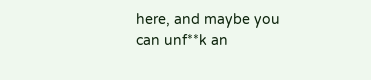here, and maybe you can unf**k an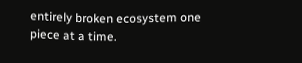entirely broken ecosystem one piece at a time.